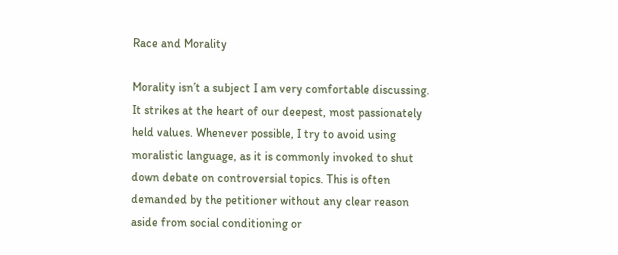Race and Morality

Morality isn’t a subject I am very comfortable discussing. It strikes at the heart of our deepest, most passionately held values. Whenever possible, I try to avoid using moralistic language, as it is commonly invoked to shut down debate on controversial topics. This is often demanded by the petitioner without any clear reason aside from social conditioning or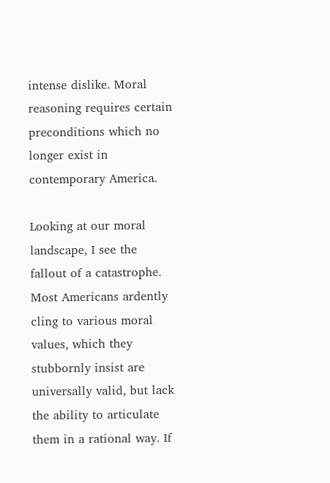intense dislike. Moral reasoning requires certain preconditions which no longer exist in contemporary America.

Looking at our moral landscape, I see the fallout of a catastrophe. Most Americans ardently cling to various moral values, which they stubbornly insist are universally valid, but lack the ability to articulate them in a rational way. If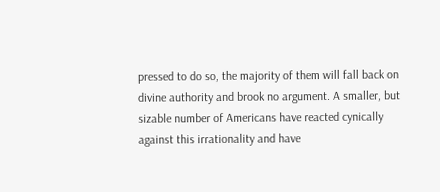pressed to do so, the majority of them will fall back on divine authority and brook no argument. A smaller, but sizable number of Americans have reacted cynically against this irrationality and have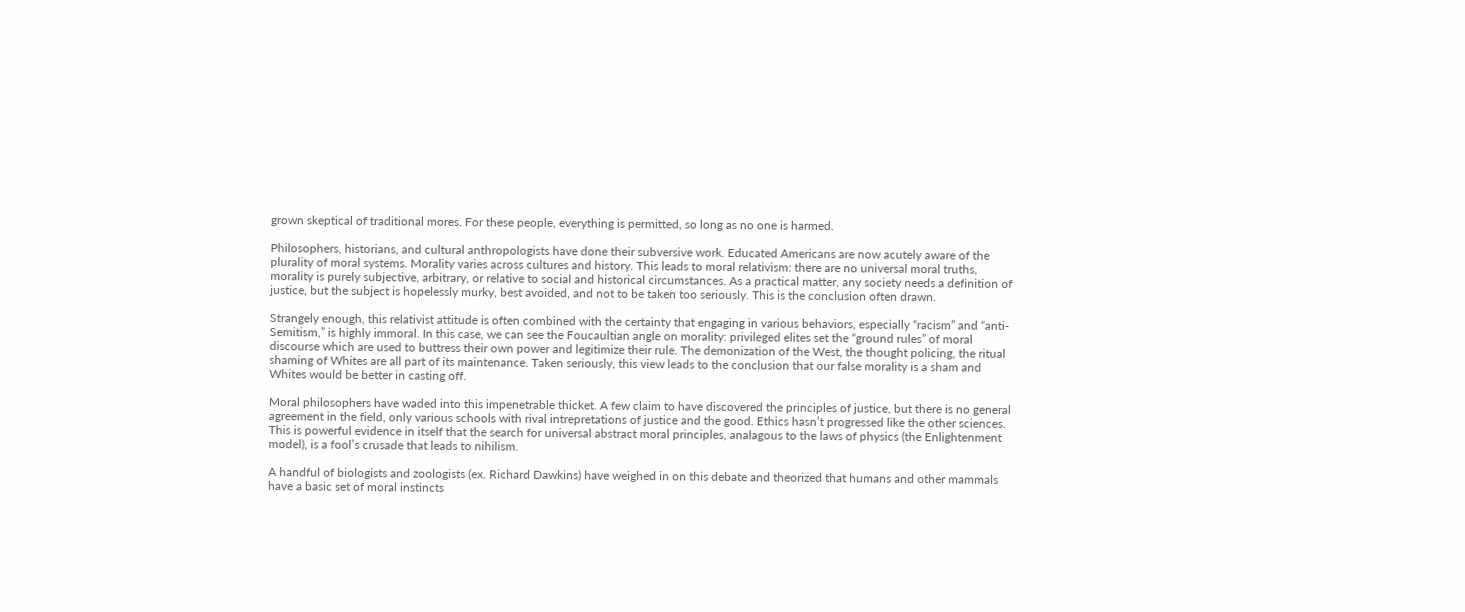grown skeptical of traditional mores. For these people, everything is permitted, so long as no one is harmed.

Philosophers, historians, and cultural anthropologists have done their subversive work. Educated Americans are now acutely aware of the plurality of moral systems. Morality varies across cultures and history. This leads to moral relativism: there are no universal moral truths, morality is purely subjective, arbitrary, or relative to social and historical circumstances. As a practical matter, any society needs a definition of justice, but the subject is hopelessly murky, best avoided, and not to be taken too seriously. This is the conclusion often drawn.

Strangely enough, this relativist attitude is often combined with the certainty that engaging in various behaviors, especially “racism” and “anti-Semitism,” is highly immoral. In this case, we can see the Foucaultian angle on morality: privileged elites set the “ground rules” of moral discourse which are used to buttress their own power and legitimize their rule. The demonization of the West, the thought policing, the ritual shaming of Whites are all part of its maintenance. Taken seriously, this view leads to the conclusion that our false morality is a sham and Whites would be better in casting off.

Moral philosophers have waded into this impenetrable thicket. A few claim to have discovered the principles of justice, but there is no general agreement in the field, only various schools with rival intrepretations of justice and the good. Ethics hasn’t progressed like the other sciences. This is powerful evidence in itself that the search for universal abstract moral principles, analagous to the laws of physics (the Enlightenment model), is a fool’s crusade that leads to nihilism.

A handful of biologists and zoologists (ex. Richard Dawkins) have weighed in on this debate and theorized that humans and other mammals have a basic set of moral instincts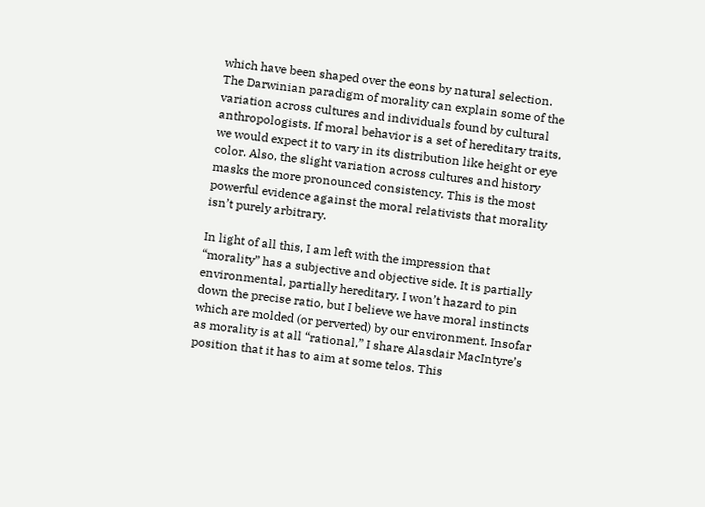which have been shaped over the eons by natural selection. The Darwinian paradigm of morality can explain some of the variation across cultures and individuals found by cultural anthropologists. If moral behavior is a set of hereditary traits, we would expect it to vary in its distribution like height or eye color. Also, the slight variation across cultures and history masks the more pronounced consistency. This is the most powerful evidence against the moral relativists that morality isn’t purely arbitrary.

In light of all this, I am left with the impression that “morality” has a subjective and objective side. It is partially environmental, partially hereditary. I won’t hazard to pin down the precise ratio, but I believe we have moral instincts which are molded (or perverted) by our environment. Insofar as morality is at all “rational,” I share Alasdair MacIntyre’s position that it has to aim at some telos. This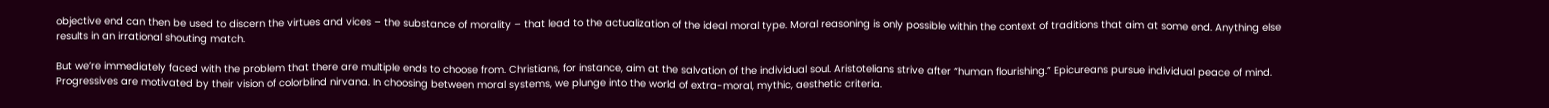objective end can then be used to discern the virtues and vices – the substance of morality – that lead to the actualization of the ideal moral type. Moral reasoning is only possible within the context of traditions that aim at some end. Anything else results in an irrational shouting match.

But we’re immediately faced with the problem that there are multiple ends to choose from. Christians, for instance, aim at the salvation of the individual soul. Aristotelians strive after “human flourishing.” Epicureans pursue individual peace of mind. Progressives are motivated by their vision of colorblind nirvana. In choosing between moral systems, we plunge into the world of extra-moral, mythic, aesthetic criteria.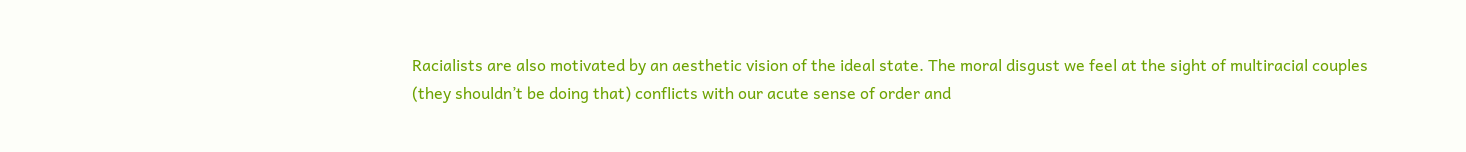Racialists are also motivated by an aesthetic vision of the ideal state. The moral disgust we feel at the sight of multiracial couples (they shouldn’t be doing that) conflicts with our acute sense of order and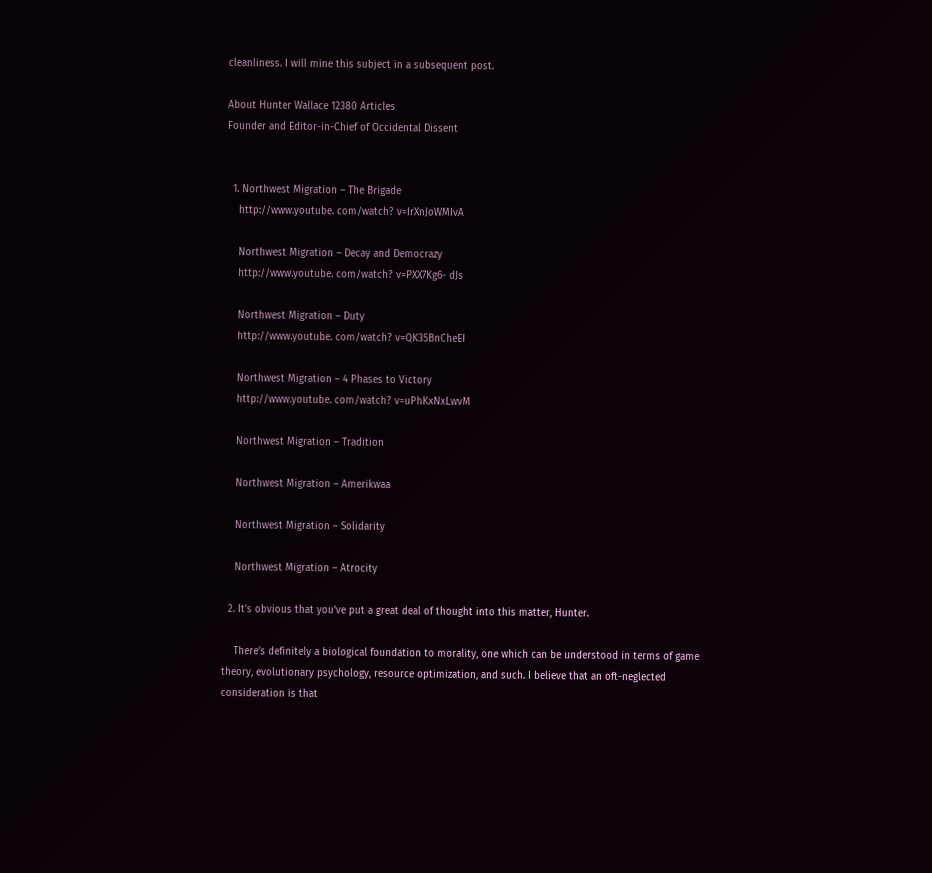cleanliness. I will mine this subject in a subsequent post.

About Hunter Wallace 12380 Articles
Founder and Editor-in-Chief of Occidental Dissent


  1. Northwest Migration – The Brigade
    http://www.youtube. com/watch? v=IrXnJoWMIvA

    Northwest Migration – Decay and Democrazy
    http://www.youtube. com/watch? v=PXX7Kg6- dJs

    Northwest Migration – Duty
    http://www.youtube. com/watch? v=QK35BnCheEI

    Northwest Migration – 4 Phases to Victory
    http://www.youtube. com/watch? v=uPhKxNxLwvM

    Northwest Migration – Tradition

    Northwest Migration – Amerikwaa

    Northwest Migration – Solidarity

    Northwest Migration – Atrocity

  2. It’s obvious that you’ve put a great deal of thought into this matter, Hunter.

    There’s definitely a biological foundation to morality, one which can be understood in terms of game theory, evolutionary psychology, resource optimization, and such. I believe that an oft-neglected consideration is that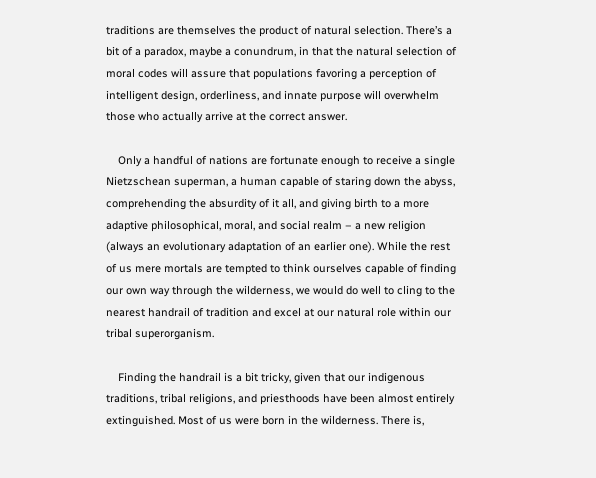traditions are themselves the product of natural selection. There’s a bit of a paradox, maybe a conundrum, in that the natural selection of moral codes will assure that populations favoring a perception of intelligent design, orderliness, and innate purpose will overwhelm those who actually arrive at the correct answer.

    Only a handful of nations are fortunate enough to receive a single Nietzschean superman, a human capable of staring down the abyss, comprehending the absurdity of it all, and giving birth to a more adaptive philosophical, moral, and social realm – a new religion (always an evolutionary adaptation of an earlier one). While the rest of us mere mortals are tempted to think ourselves capable of finding our own way through the wilderness, we would do well to cling to the nearest handrail of tradition and excel at our natural role within our tribal superorganism.

    Finding the handrail is a bit tricky, given that our indigenous traditions, tribal religions, and priesthoods have been almost entirely extinguished. Most of us were born in the wilderness. There is,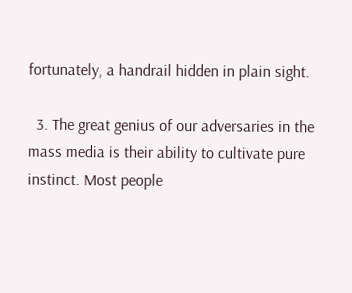fortunately, a handrail hidden in plain sight.

  3. The great genius of our adversaries in the mass media is their ability to cultivate pure instinct. Most people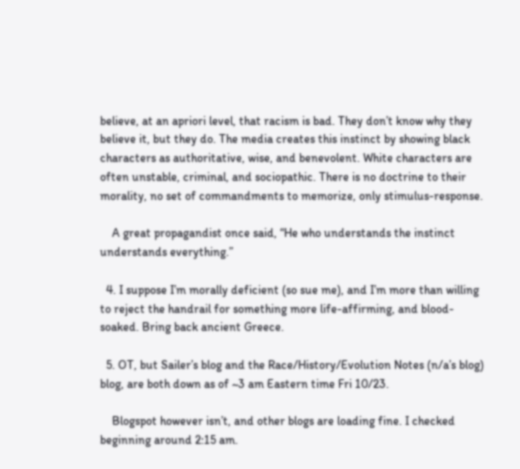believe, at an apriori level, that racism is bad. They don’t know why they believe it, but they do. The media creates this instinct by showing black characters as authoritative, wise, and benevolent. White characters are often unstable, criminal, and sociopathic. There is no doctrine to their morality, no set of commandments to memorize, only stimulus-response.

    A great propagandist once said, “He who understands the instinct understands everything.”

  4. I suppose I’m morally deficient (so sue me), and I’m more than willing to reject the handrail for something more life-affirming, and blood-soaked. Bring back ancient Greece.

  5. OT, but Sailer’s blog and the Race/History/Evolution Notes (n/a’s blog) blog, are both down as of ~3 am Eastern time Fri 10/23.

    Blogspot however isn’t, and other blogs are loading fine. I checked beginning around 2:15 am.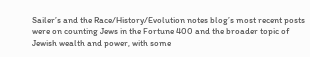Sailer’s and the Race/History/Evolution notes blog’s most recent posts were on counting Jews in the Fortune 400 and the broader topic of Jewish wealth and power, with some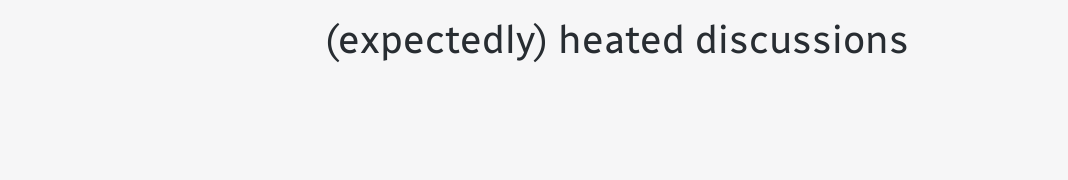(expectedly) heated discussions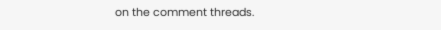on the comment threads.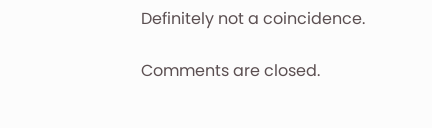Definitely not a coincidence.

Comments are closed.